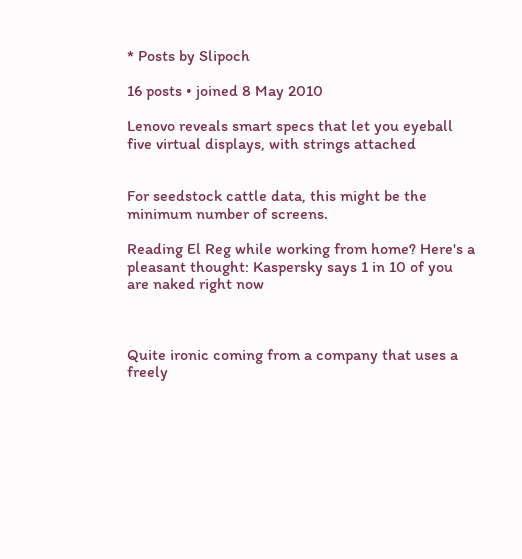* Posts by Slipoch

16 posts • joined 8 May 2010

Lenovo reveals smart specs that let you eyeball five virtual displays, with strings attached


For seedstock cattle data, this might be the minimum number of screens.

Reading El Reg while working from home? Here's a pleasant thought: Kaspersky says 1 in 10 of you are naked right now



Quite ironic coming from a company that uses a freely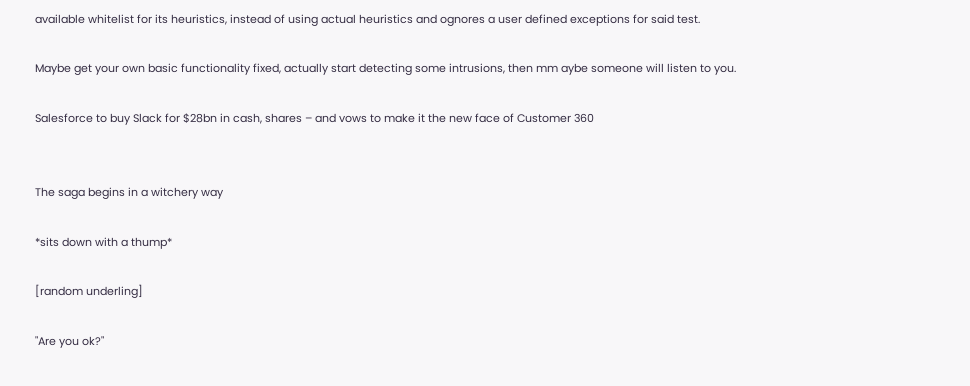available whitelist for its heuristics, instead of using actual heuristics and ognores a user defined exceptions for said test.

Maybe get your own basic functionality fixed, actually start detecting some intrusions, then mm aybe someone will listen to you.

Salesforce to buy Slack for $28bn in cash, shares – and vows to make it the new face of Customer 360


The saga begins in a witchery way

*sits down with a thump*

[random underling]

"Are you ok?"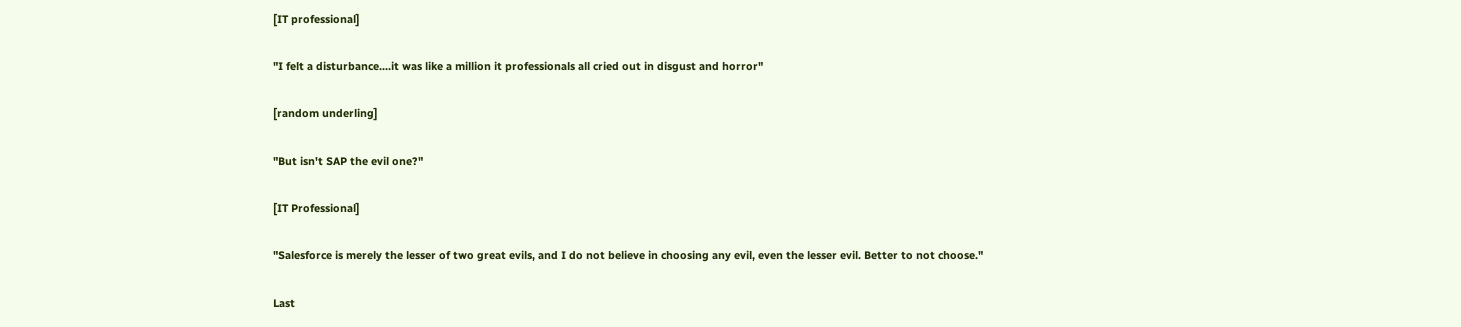[IT professional]

"I felt a disturbance....it was like a million it professionals all cried out in disgust and horror"

[random underling]

"But isn't SAP the evil one?"

[IT Professional]

"Salesforce is merely the lesser of two great evils, and I do not believe in choosing any evil, even the lesser evil. Better to not choose."

Last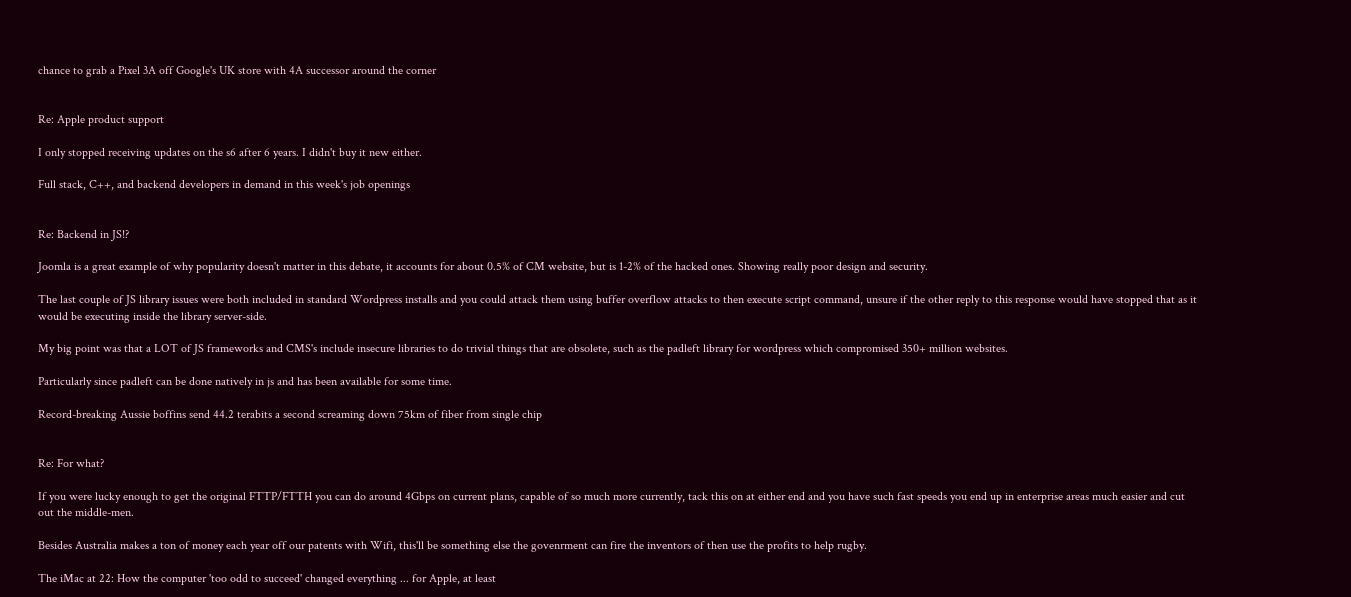chance to grab a Pixel 3A off Google's UK store with 4A successor around the corner


Re: Apple product support

I only stopped receiving updates on the s6 after 6 years. I didn't buy it new either.

Full stack, C++, and backend developers in demand in this week's job openings


Re: Backend in JS!?

Joomla is a great example of why popularity doesn't matter in this debate, it accounts for about 0.5% of CM website, but is 1-2% of the hacked ones. Showing really poor design and security.

The last couple of JS library issues were both included in standard Wordpress installs and you could attack them using buffer overflow attacks to then execute script command, unsure if the other reply to this response would have stopped that as it would be executing inside the library server-side.

My big point was that a LOT of JS frameworks and CMS's include insecure libraries to do trivial things that are obsolete, such as the padleft library for wordpress which compromised 350+ million websites.

Particularly since padleft can be done natively in js and has been available for some time.

Record-breaking Aussie boffins send 44.2 terabits a second screaming down 75km of fiber from single chip


Re: For what?

If you were lucky enough to get the original FTTP/FTTH you can do around 4Gbps on current plans, capable of so much more currently, tack this on at either end and you have such fast speeds you end up in enterprise areas much easier and cut out the middle-men.

Besides Australia makes a ton of money each year off our patents with Wifi, this'll be something else the govenrment can fire the inventors of then use the profits to help rugby.

The iMac at 22: How the computer 'too odd to succeed' changed everything ... for Apple, at least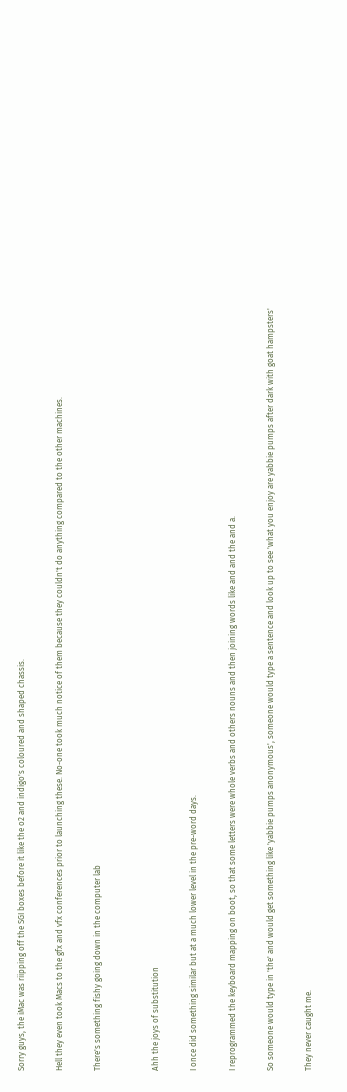Sorry guys, the iMac was riipping off the SGI boxes before it like the o2 and indigo's coloured and shaped chassis.

Hell they even took Macs to the gfx and vfx conferences prior to launching these. No-one took much notice of them because they couldn't do anything compared to the other machines.

There's something fishy going down in the computer lab


Ahh the joys of substitution

I once did something similar but at a much lower level in the pre-word days.

I reprogrammed the keyboard mapping on boot, so that some letters were whole verbs and others nouns and then joining words like and and the and a.

So someone would type in 'the' and would get something like 'yabbie pumps anonymous', someone would type a sentence and look up to see 'what you enjoy are yabbie pumps after dark with goat hampsters'

They never caught me.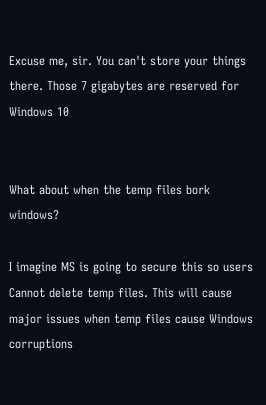Excuse me, sir. You can't store your things there. Those 7 gigabytes are reserved for Windows 10


What about when the temp files bork windows?

I imagine MS is going to secure this so users Cannot delete temp files. This will cause major issues when temp files cause Windows corruptions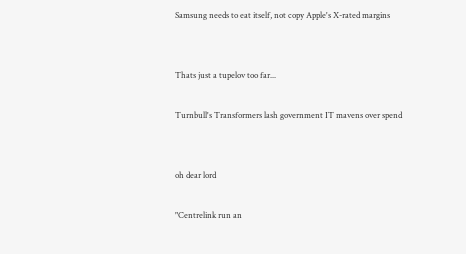Samsung needs to eat itself, not copy Apple's X-rated margins


Thats just a tupelov too far...

Turnbull's Transformers lash government IT mavens over spend


oh dear lord

"Centrelink run an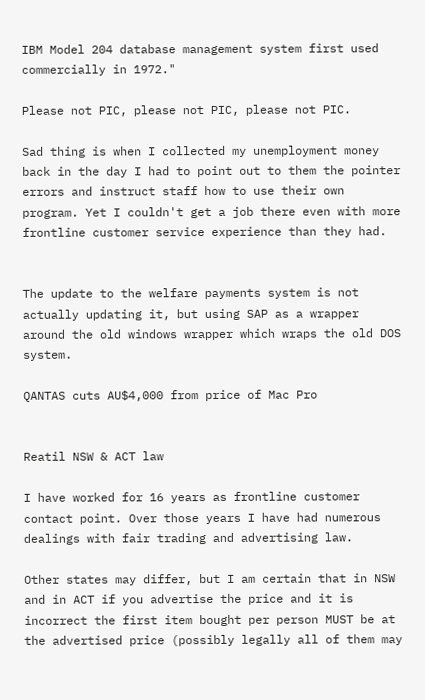IBM Model 204 database management system first used commercially in 1972."

Please not PIC, please not PIC, please not PIC.

Sad thing is when I collected my unemployment money back in the day I had to point out to them the pointer errors and instruct staff how to use their own program. Yet I couldn't get a job there even with more frontline customer service experience than they had.


The update to the welfare payments system is not actually updating it, but using SAP as a wrapper around the old windows wrapper which wraps the old DOS system.

QANTAS cuts AU$4,000 from price of Mac Pro


Reatil NSW & ACT law

I have worked for 16 years as frontline customer contact point. Over those years I have had numerous dealings with fair trading and advertising law.

Other states may differ, but I am certain that in NSW and in ACT if you advertise the price and it is incorrect the first item bought per person MUST be at the advertised price (possibly legally all of them may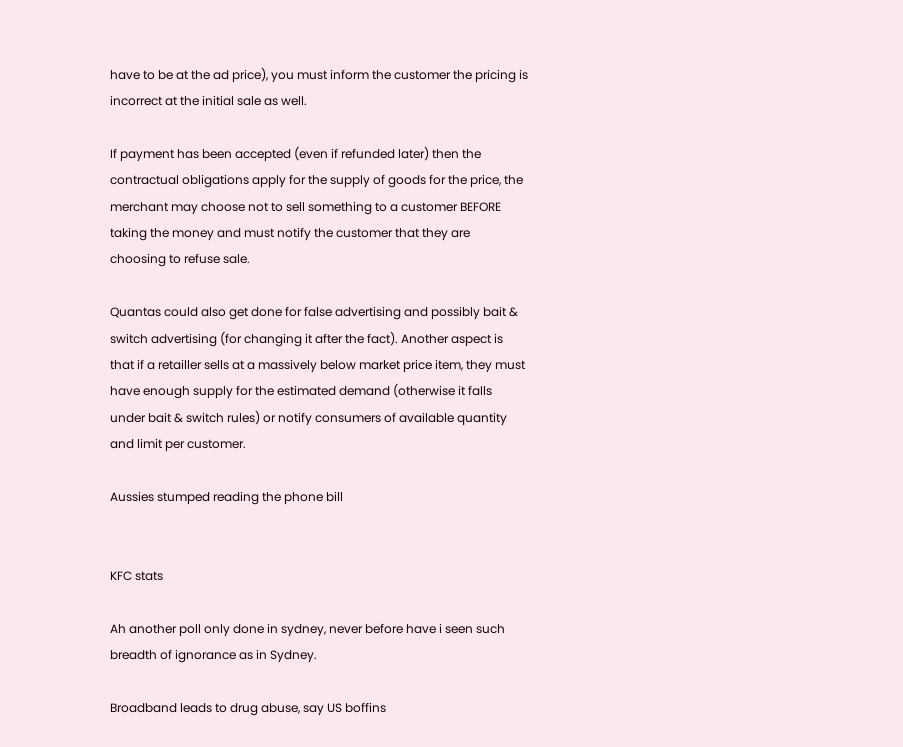have to be at the ad price), you must inform the customer the pricing is incorrect at the initial sale as well.

If payment has been accepted (even if refunded later) then the contractual obligations apply for the supply of goods for the price, the merchant may choose not to sell something to a customer BEFORE taking the money and must notify the customer that they are choosing to refuse sale.

Quantas could also get done for false advertising and possibly bait & switch advertising (for changing it after the fact). Another aspect is that if a retailler sells at a massively below market price item, they must have enough supply for the estimated demand (otherwise it falls under bait & switch rules) or notify consumers of available quantity and limit per customer.

Aussies stumped reading the phone bill


KFC stats

Ah another poll only done in sydney, never before have i seen such breadth of ignorance as in Sydney.

Broadband leads to drug abuse, say US boffins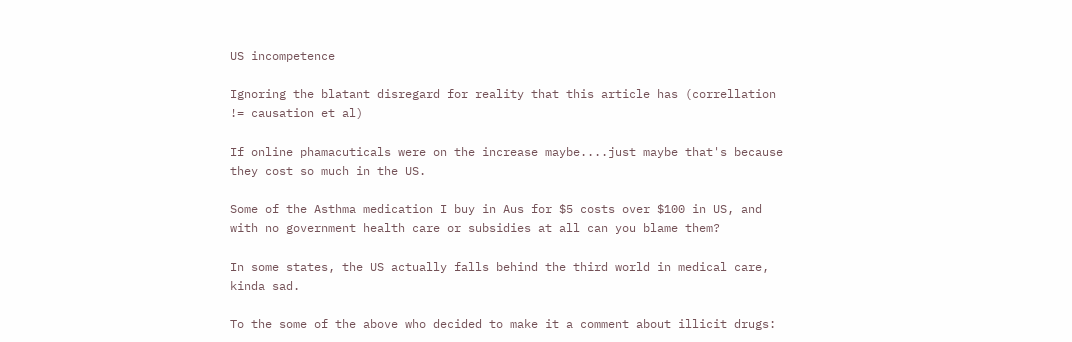US incompetence

Ignoring the blatant disregard for reality that this article has (correllation != causation et al)

If online phamacuticals were on the increase maybe....just maybe that's because they cost so much in the US.

Some of the Asthma medication I buy in Aus for $5 costs over $100 in US, and with no government health care or subsidies at all can you blame them?

In some states, the US actually falls behind the third world in medical care, kinda sad.

To the some of the above who decided to make it a comment about illicit drugs: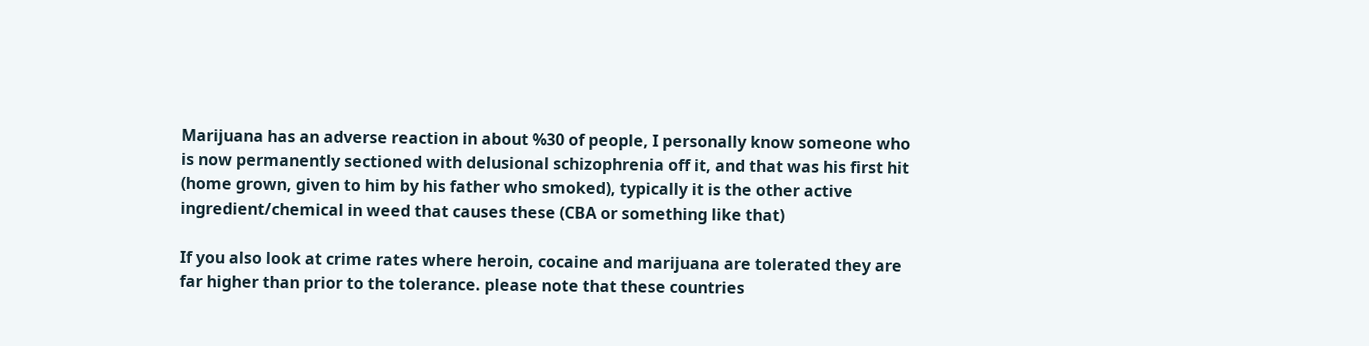Marijuana has an adverse reaction in about %30 of people, I personally know someone who is now permanently sectioned with delusional schizophrenia off it, and that was his first hit (home grown, given to him by his father who smoked), typically it is the other active ingredient/chemical in weed that causes these (CBA or something like that)

If you also look at crime rates where heroin, cocaine and marijuana are tolerated they are far higher than prior to the tolerance. please note that these countries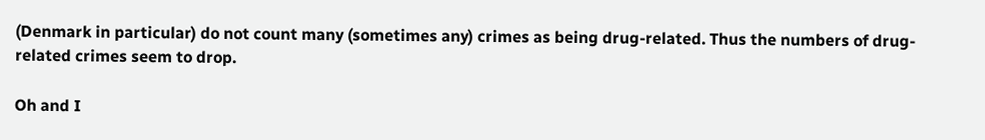(Denmark in particular) do not count many (sometimes any) crimes as being drug-related. Thus the numbers of drug-related crimes seem to drop.

Oh and I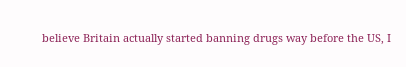believe Britain actually started banning drugs way before the US, I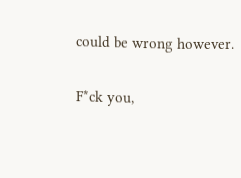could be wrong however.

F*ck you,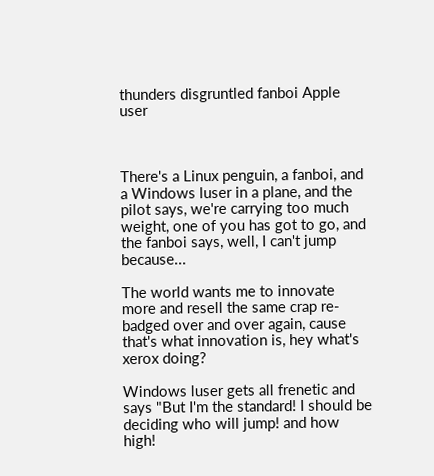thunders disgruntled fanboi Apple user



There's a Linux penguin, a fanboi, and a Windows luser in a plane, and the pilot says, we're carrying too much weight, one of you has got to go, and the fanboi says, well, I can't jump because...

The world wants me to innovate more and resell the same crap re-badged over and over again, cause that's what innovation is, hey what's xerox doing?

Windows luser gets all frenetic and says "But I'm the standard! I should be deciding who will jump! and how high!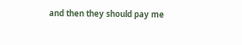and then they should pay me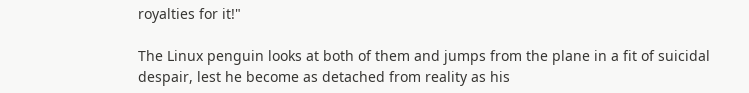royalties for it!"

The Linux penguin looks at both of them and jumps from the plane in a fit of suicidal despair, lest he become as detached from reality as his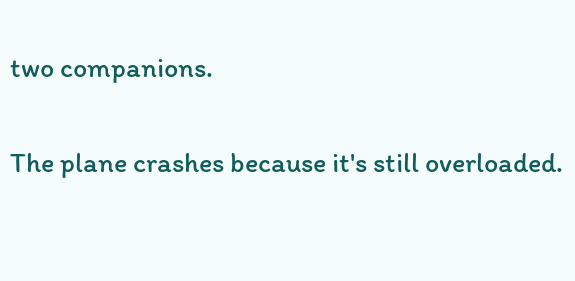two companions.

The plane crashes because it's still overloaded.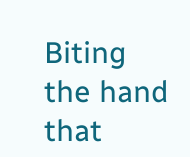Biting the hand that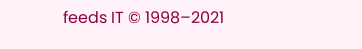feeds IT © 1998–2021